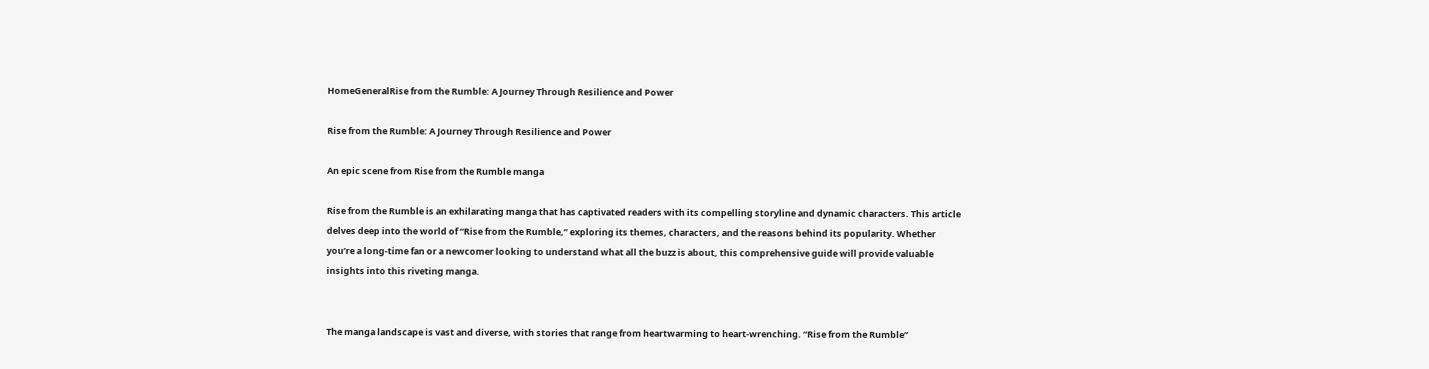HomeGeneralRise from the Rumble: A Journey Through Resilience and Power

Rise from the Rumble: A Journey Through Resilience and Power

An epic scene from Rise from the Rumble manga

Rise from the Rumble is an exhilarating manga that has captivated readers with its compelling storyline and dynamic characters. This article delves deep into the world of “Rise from the Rumble,” exploring its themes, characters, and the reasons behind its popularity. Whether you’re a long-time fan or a newcomer looking to understand what all the buzz is about, this comprehensive guide will provide valuable insights into this riveting manga.


The manga landscape is vast and diverse, with stories that range from heartwarming to heart-wrenching. “Rise from the Rumble”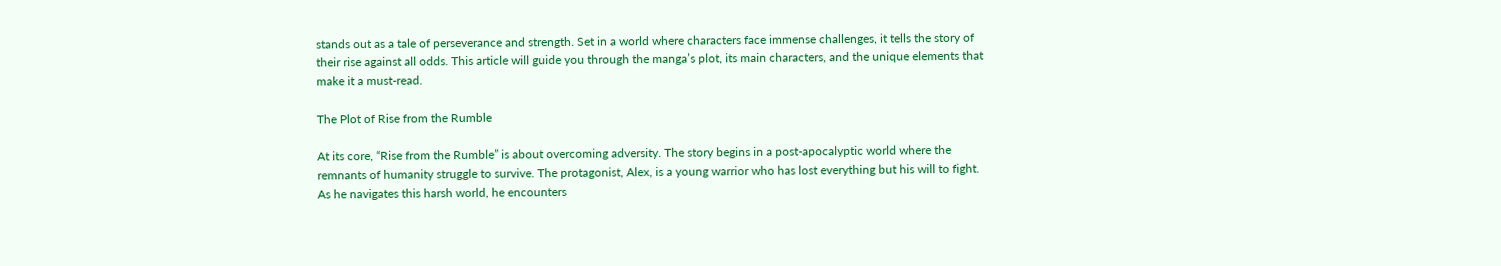stands out as a tale of perseverance and strength. Set in a world where characters face immense challenges, it tells the story of their rise against all odds. This article will guide you through the manga’s plot, its main characters, and the unique elements that make it a must-read.

The Plot of Rise from the Rumble

At its core, “Rise from the Rumble” is about overcoming adversity. The story begins in a post-apocalyptic world where the remnants of humanity struggle to survive. The protagonist, Alex, is a young warrior who has lost everything but his will to fight. As he navigates this harsh world, he encounters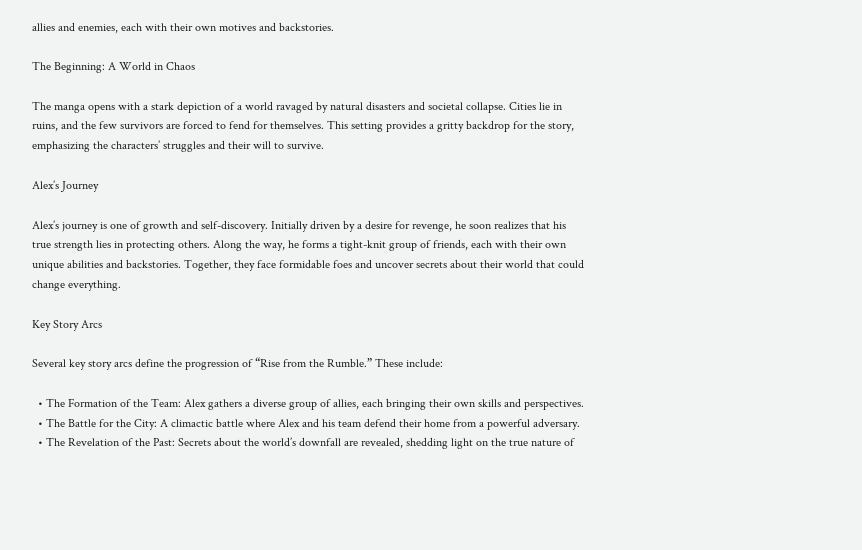allies and enemies, each with their own motives and backstories.

The Beginning: A World in Chaos

The manga opens with a stark depiction of a world ravaged by natural disasters and societal collapse. Cities lie in ruins, and the few survivors are forced to fend for themselves. This setting provides a gritty backdrop for the story, emphasizing the characters’ struggles and their will to survive.

Alex’s Journey

Alex’s journey is one of growth and self-discovery. Initially driven by a desire for revenge, he soon realizes that his true strength lies in protecting others. Along the way, he forms a tight-knit group of friends, each with their own unique abilities and backstories. Together, they face formidable foes and uncover secrets about their world that could change everything.

Key Story Arcs

Several key story arcs define the progression of “Rise from the Rumble.” These include:

  • The Formation of the Team: Alex gathers a diverse group of allies, each bringing their own skills and perspectives.
  • The Battle for the City: A climactic battle where Alex and his team defend their home from a powerful adversary.
  • The Revelation of the Past: Secrets about the world’s downfall are revealed, shedding light on the true nature of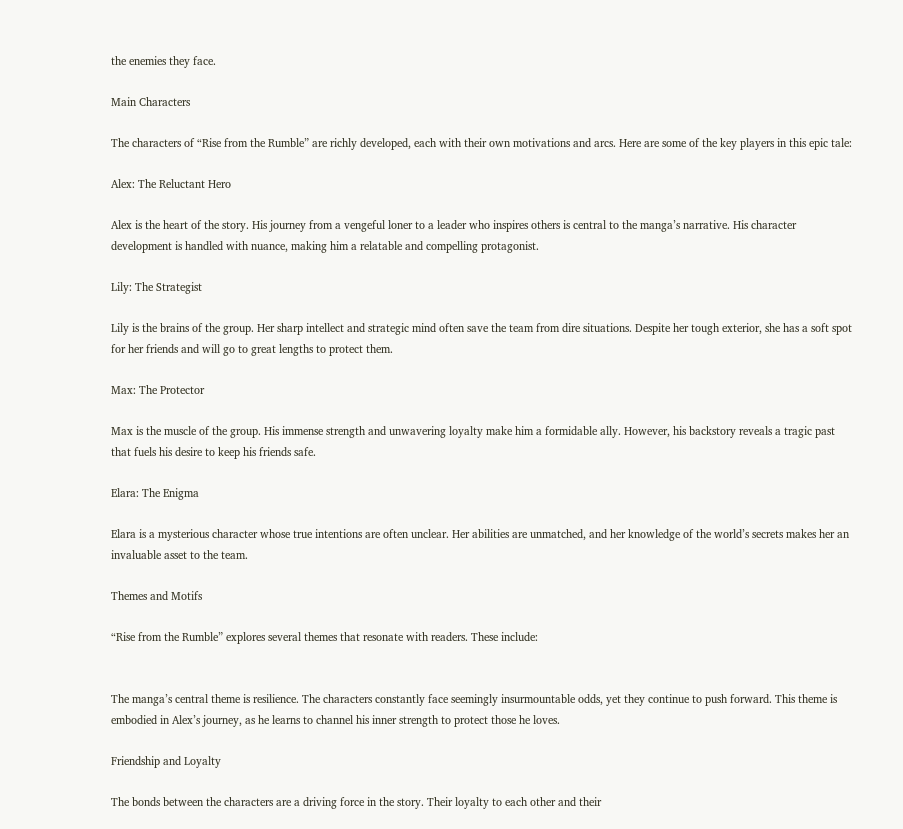the enemies they face.

Main Characters

The characters of “Rise from the Rumble” are richly developed, each with their own motivations and arcs. Here are some of the key players in this epic tale:

Alex: The Reluctant Hero

Alex is the heart of the story. His journey from a vengeful loner to a leader who inspires others is central to the manga’s narrative. His character development is handled with nuance, making him a relatable and compelling protagonist.

Lily: The Strategist

Lily is the brains of the group. Her sharp intellect and strategic mind often save the team from dire situations. Despite her tough exterior, she has a soft spot for her friends and will go to great lengths to protect them.

Max: The Protector

Max is the muscle of the group. His immense strength and unwavering loyalty make him a formidable ally. However, his backstory reveals a tragic past that fuels his desire to keep his friends safe.

Elara: The Enigma

Elara is a mysterious character whose true intentions are often unclear. Her abilities are unmatched, and her knowledge of the world’s secrets makes her an invaluable asset to the team.

Themes and Motifs

“Rise from the Rumble” explores several themes that resonate with readers. These include:


The manga’s central theme is resilience. The characters constantly face seemingly insurmountable odds, yet they continue to push forward. This theme is embodied in Alex’s journey, as he learns to channel his inner strength to protect those he loves.

Friendship and Loyalty

The bonds between the characters are a driving force in the story. Their loyalty to each other and their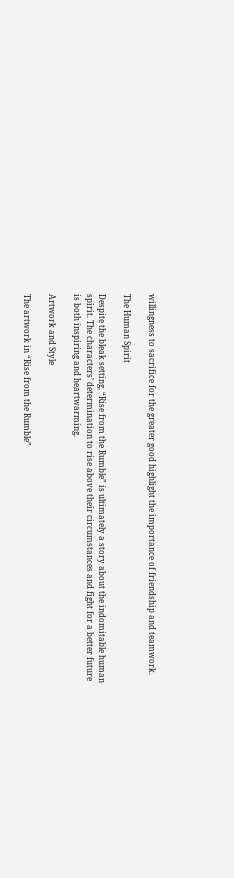willingness to sacrifice for the greater good highlight the importance of friendship and teamwork.

The Human Spirit

Despite the bleak setting, “Rise from the Rumble” is ultimately a story about the indomitable human spirit. The characters’ determination to rise above their circumstances and fight for a better future is both inspiring and heartwarming.

Artwork and Style

The artwork in “Rise from the Rumble”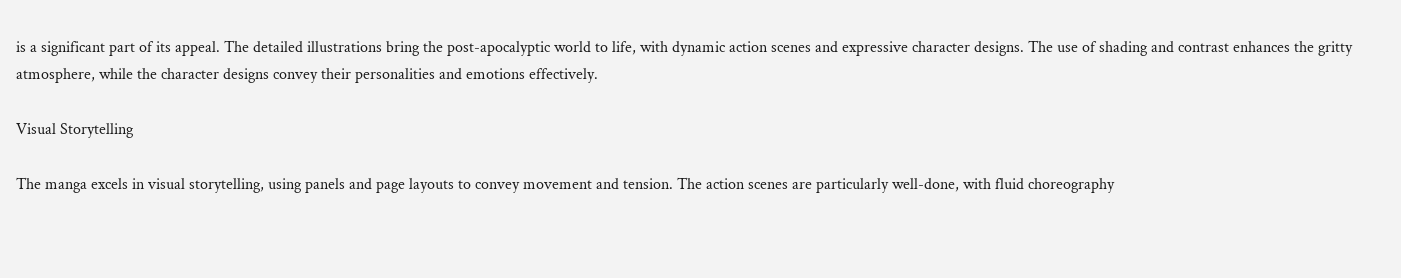is a significant part of its appeal. The detailed illustrations bring the post-apocalyptic world to life, with dynamic action scenes and expressive character designs. The use of shading and contrast enhances the gritty atmosphere, while the character designs convey their personalities and emotions effectively.

Visual Storytelling

The manga excels in visual storytelling, using panels and page layouts to convey movement and tension. The action scenes are particularly well-done, with fluid choreography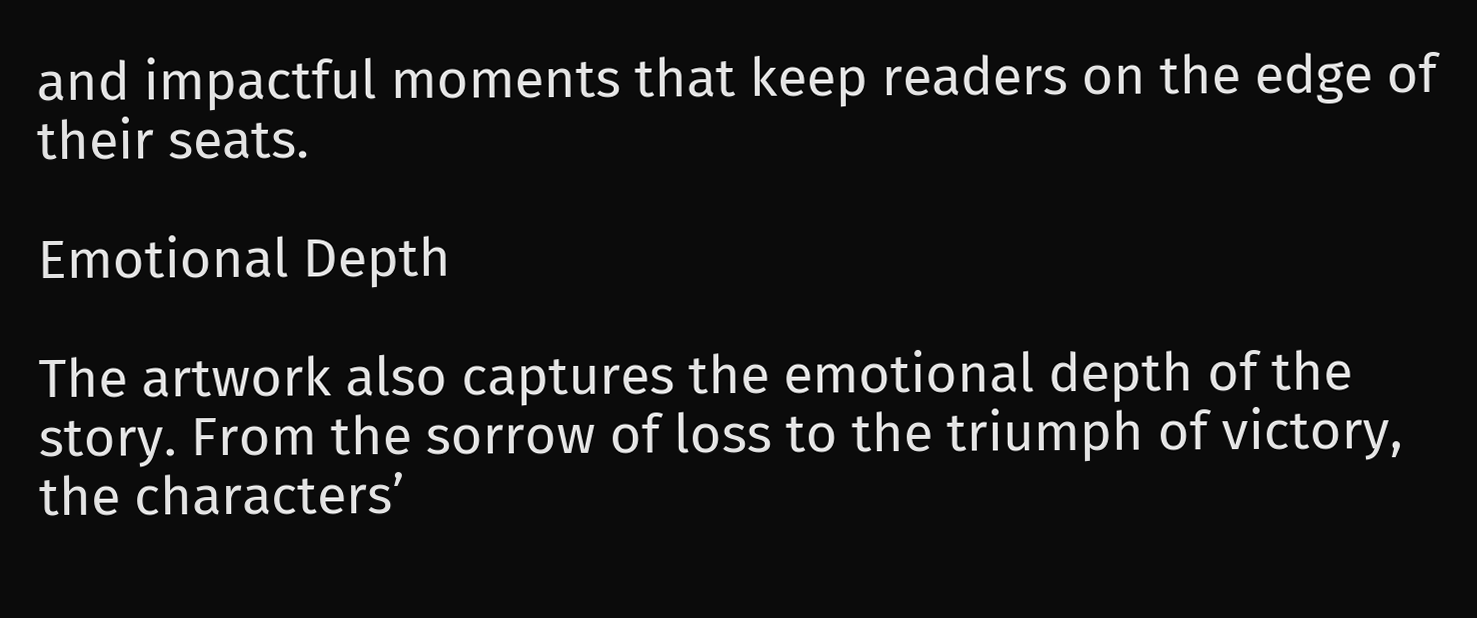and impactful moments that keep readers on the edge of their seats.

Emotional Depth

The artwork also captures the emotional depth of the story. From the sorrow of loss to the triumph of victory, the characters’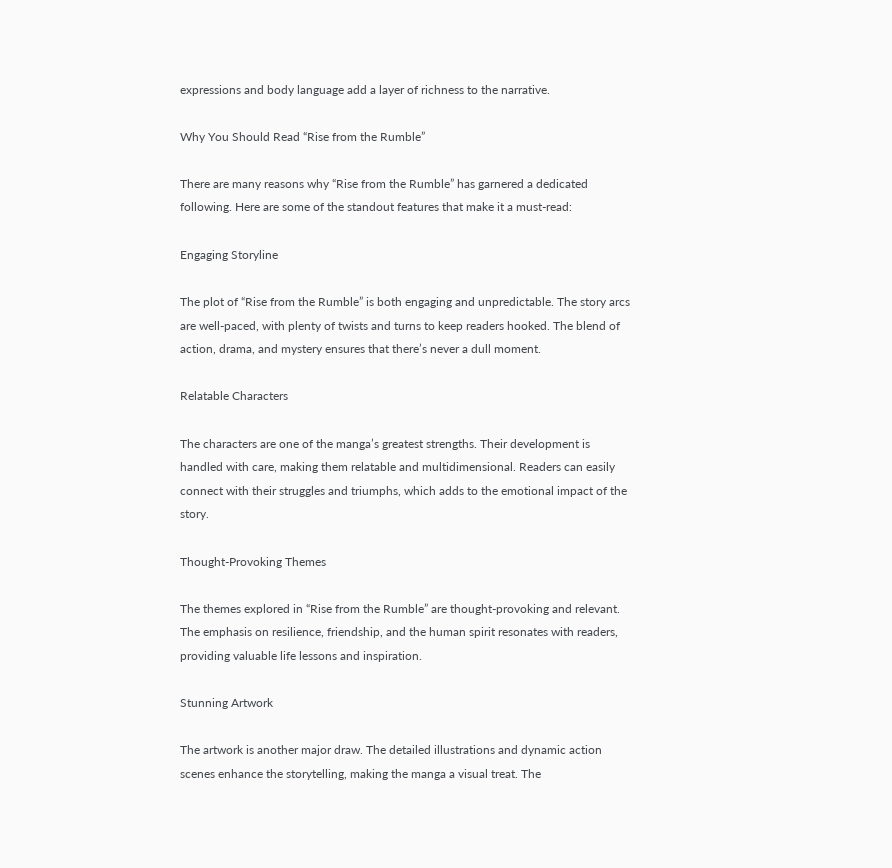expressions and body language add a layer of richness to the narrative.

Why You Should Read “Rise from the Rumble”

There are many reasons why “Rise from the Rumble” has garnered a dedicated following. Here are some of the standout features that make it a must-read:

Engaging Storyline

The plot of “Rise from the Rumble” is both engaging and unpredictable. The story arcs are well-paced, with plenty of twists and turns to keep readers hooked. The blend of action, drama, and mystery ensures that there’s never a dull moment.

Relatable Characters

The characters are one of the manga’s greatest strengths. Their development is handled with care, making them relatable and multidimensional. Readers can easily connect with their struggles and triumphs, which adds to the emotional impact of the story.

Thought-Provoking Themes

The themes explored in “Rise from the Rumble” are thought-provoking and relevant. The emphasis on resilience, friendship, and the human spirit resonates with readers, providing valuable life lessons and inspiration.

Stunning Artwork

The artwork is another major draw. The detailed illustrations and dynamic action scenes enhance the storytelling, making the manga a visual treat. The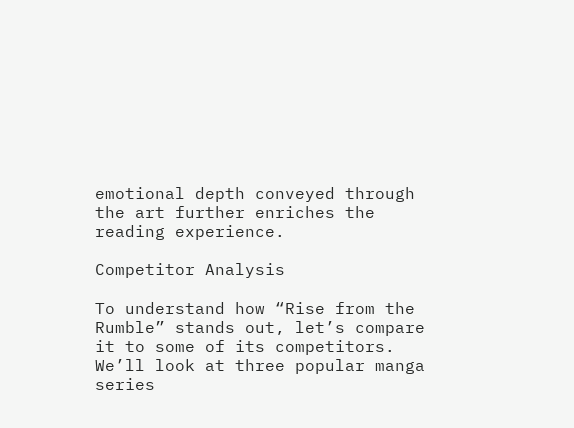emotional depth conveyed through the art further enriches the reading experience.

Competitor Analysis

To understand how “Rise from the Rumble” stands out, let’s compare it to some of its competitors. We’ll look at three popular manga series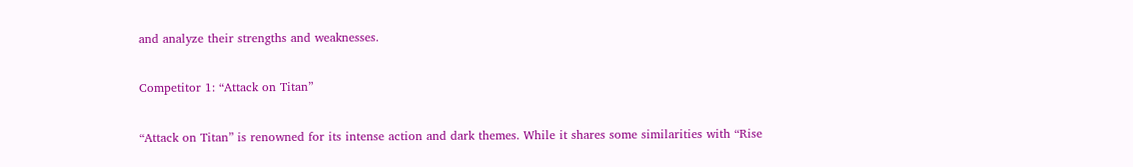and analyze their strengths and weaknesses.

Competitor 1: “Attack on Titan”

“Attack on Titan” is renowned for its intense action and dark themes. While it shares some similarities with “Rise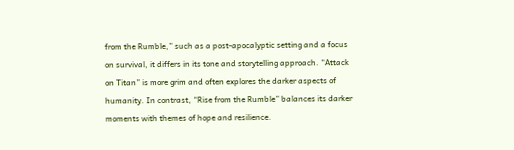from the Rumble,” such as a post-apocalyptic setting and a focus on survival, it differs in its tone and storytelling approach. “Attack on Titan” is more grim and often explores the darker aspects of humanity. In contrast, “Rise from the Rumble” balances its darker moments with themes of hope and resilience.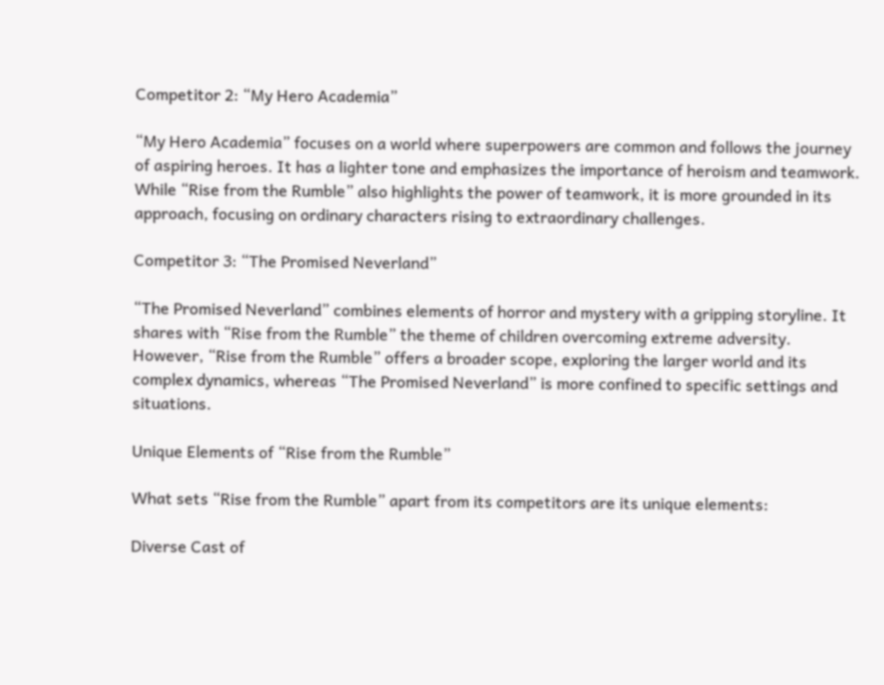Competitor 2: “My Hero Academia”

“My Hero Academia” focuses on a world where superpowers are common and follows the journey of aspiring heroes. It has a lighter tone and emphasizes the importance of heroism and teamwork. While “Rise from the Rumble” also highlights the power of teamwork, it is more grounded in its approach, focusing on ordinary characters rising to extraordinary challenges.

Competitor 3: “The Promised Neverland”

“The Promised Neverland” combines elements of horror and mystery with a gripping storyline. It shares with “Rise from the Rumble” the theme of children overcoming extreme adversity. However, “Rise from the Rumble” offers a broader scope, exploring the larger world and its complex dynamics, whereas “The Promised Neverland” is more confined to specific settings and situations.

Unique Elements of “Rise from the Rumble”

What sets “Rise from the Rumble” apart from its competitors are its unique elements:

Diverse Cast of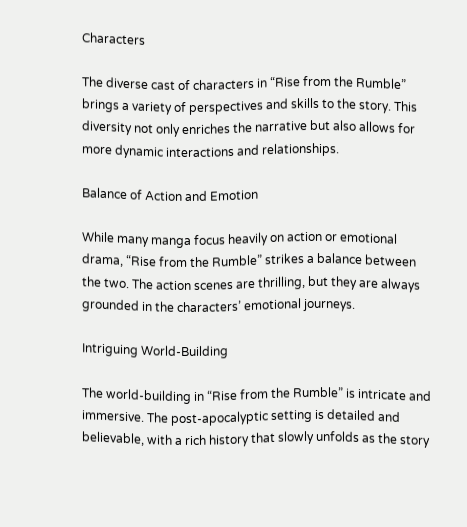Characters

The diverse cast of characters in “Rise from the Rumble” brings a variety of perspectives and skills to the story. This diversity not only enriches the narrative but also allows for more dynamic interactions and relationships.

Balance of Action and Emotion

While many manga focus heavily on action or emotional drama, “Rise from the Rumble” strikes a balance between the two. The action scenes are thrilling, but they are always grounded in the characters’ emotional journeys.

Intriguing World-Building

The world-building in “Rise from the Rumble” is intricate and immersive. The post-apocalyptic setting is detailed and believable, with a rich history that slowly unfolds as the story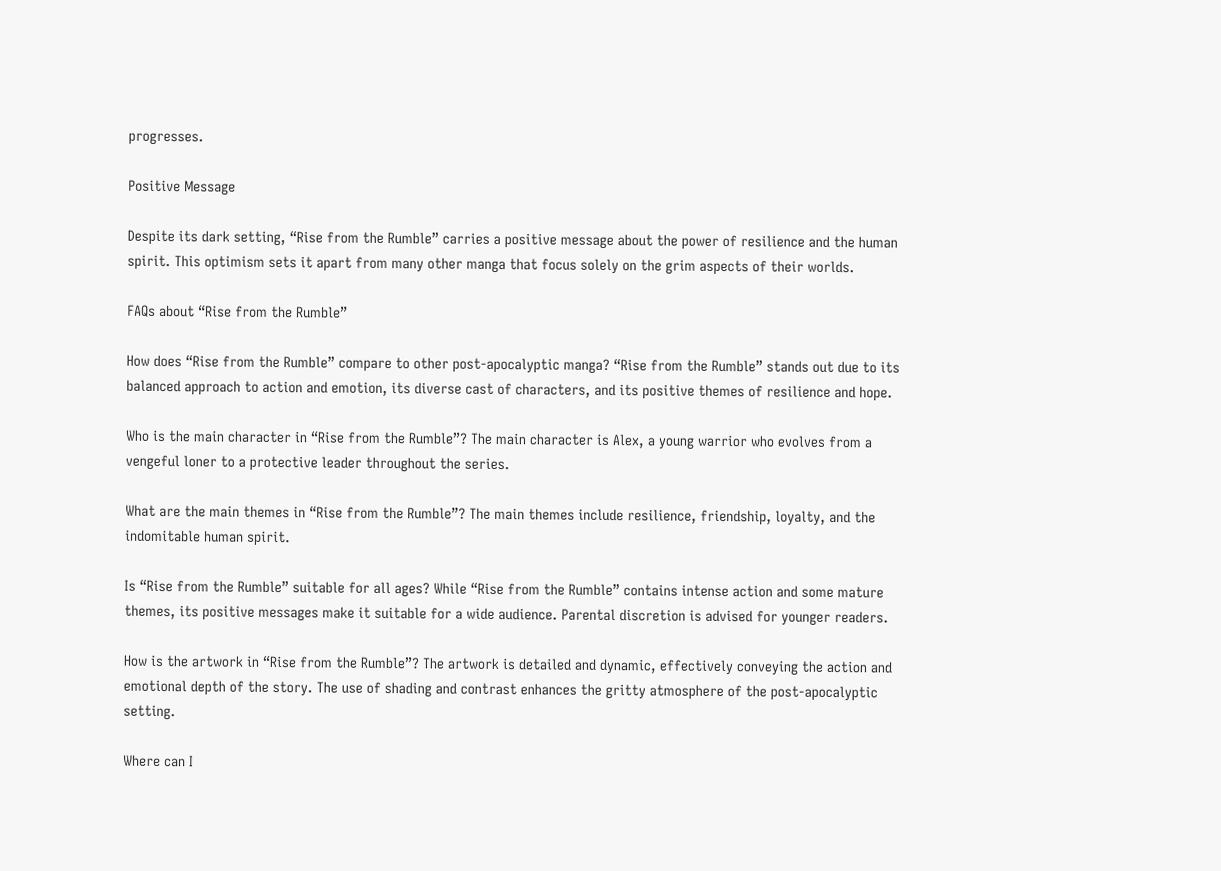progresses.

Positive Message

Despite its dark setting, “Rise from the Rumble” carries a positive message about the power of resilience and the human spirit. This optimism sets it apart from many other manga that focus solely on the grim aspects of their worlds.

FAQs about “Rise from the Rumble”

How does “Rise from the Rumble” compare to other post-apocalyptic manga? “Rise from the Rumble” stands out due to its balanced approach to action and emotion, its diverse cast of characters, and its positive themes of resilience and hope.

Who is the main character in “Rise from the Rumble”? The main character is Alex, a young warrior who evolves from a vengeful loner to a protective leader throughout the series.

What are the main themes in “Rise from the Rumble”? The main themes include resilience, friendship, loyalty, and the indomitable human spirit.

Is “Rise from the Rumble” suitable for all ages? While “Rise from the Rumble” contains intense action and some mature themes, its positive messages make it suitable for a wide audience. Parental discretion is advised for younger readers.

How is the artwork in “Rise from the Rumble”? The artwork is detailed and dynamic, effectively conveying the action and emotional depth of the story. The use of shading and contrast enhances the gritty atmosphere of the post-apocalyptic setting.

Where can I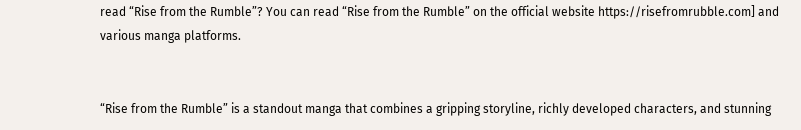read “Rise from the Rumble”? You can read “Rise from the Rumble” on the official website https://risefromrubble.com] and various manga platforms.


“Rise from the Rumble” is a standout manga that combines a gripping storyline, richly developed characters, and stunning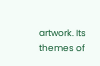artwork. Its themes of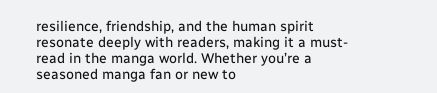resilience, friendship, and the human spirit resonate deeply with readers, making it a must-read in the manga world. Whether you’re a seasoned manga fan or new to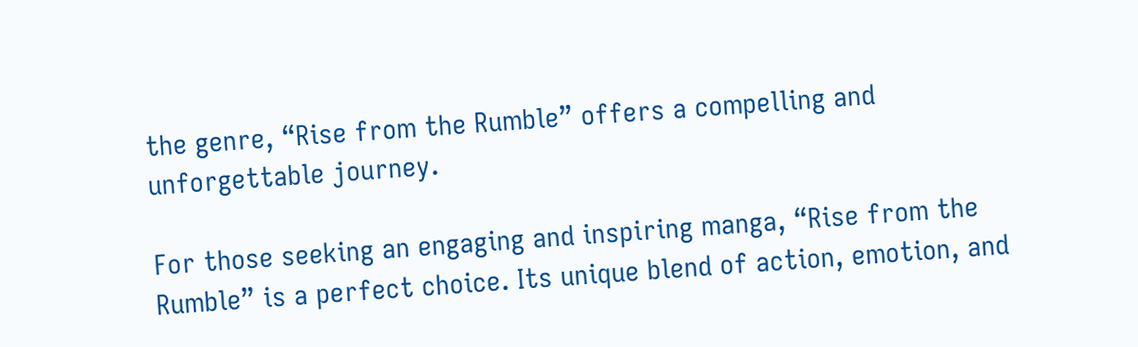the genre, “Rise from the Rumble” offers a compelling and unforgettable journey.

For those seeking an engaging and inspiring manga, “Rise from the Rumble” is a perfect choice. Its unique blend of action, emotion, and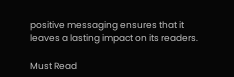positive messaging ensures that it leaves a lasting impact on its readers.

Must Read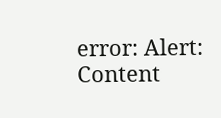error: Alert: Content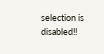selection is disabled!!